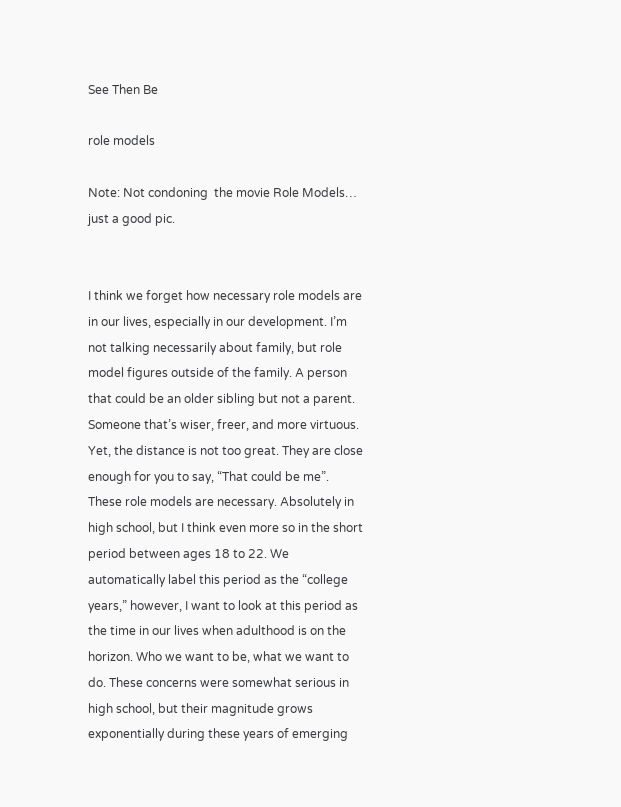See Then Be

role models

Note: Not condoning  the movie Role Models… just a good pic.


I think we forget how necessary role models are in our lives, especially in our development. I’m not talking necessarily about family, but role model figures outside of the family. A person that could be an older sibling but not a parent. Someone that’s wiser, freer, and more virtuous. Yet, the distance is not too great. They are close enough for you to say, “That could be me”. These role models are necessary. Absolutely in high school, but I think even more so in the short period between ages 18 to 22. We automatically label this period as the “college years,” however, I want to look at this period as the time in our lives when adulthood is on the horizon. Who we want to be, what we want to do. These concerns were somewhat serious in high school, but their magnitude grows exponentially during these years of emerging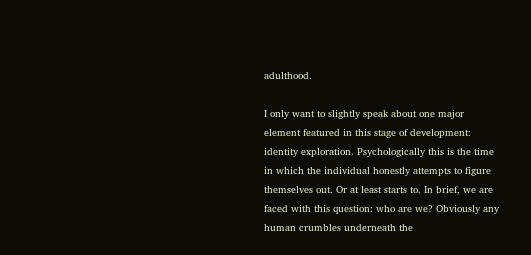adulthood.

I only want to slightly speak about one major element featured in this stage of development: identity exploration. Psychologically this is the time in which the individual honestly attempts to figure themselves out. Or at least starts to. In brief, we are faced with this question: who are we? Obviously any human crumbles underneath the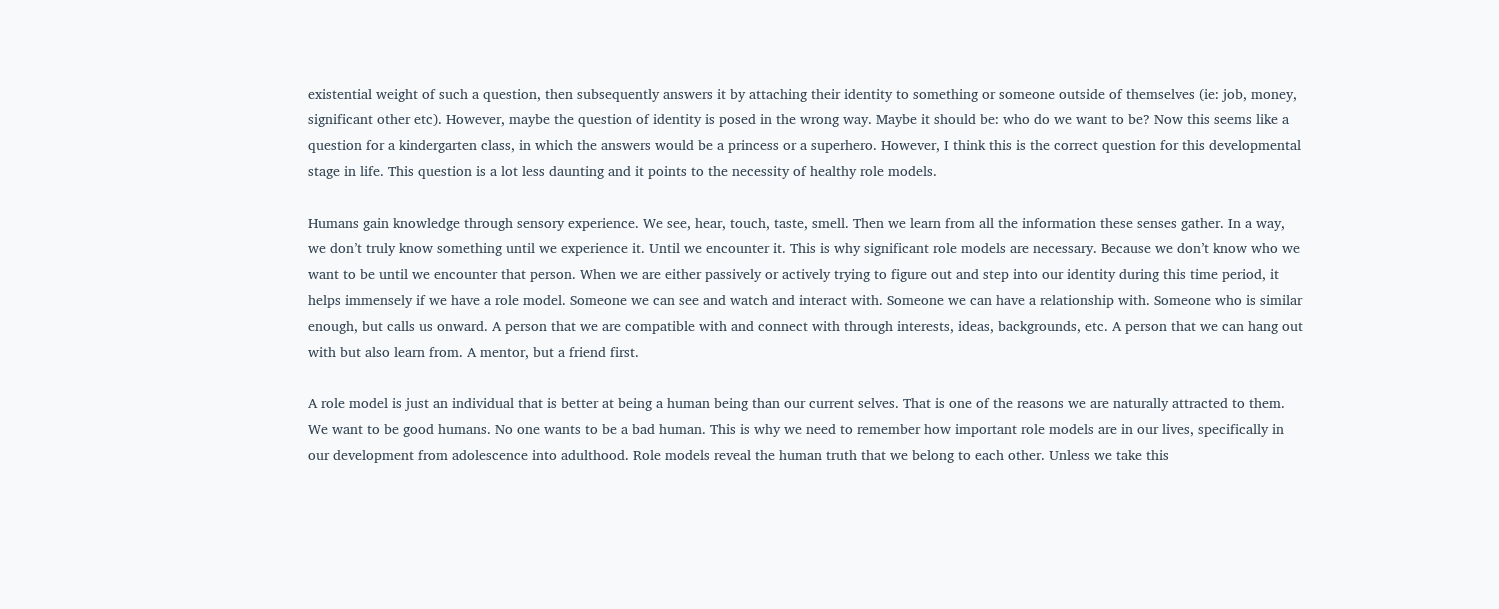existential weight of such a question, then subsequently answers it by attaching their identity to something or someone outside of themselves (ie: job, money, significant other etc). However, maybe the question of identity is posed in the wrong way. Maybe it should be: who do we want to be? Now this seems like a question for a kindergarten class, in which the answers would be a princess or a superhero. However, I think this is the correct question for this developmental stage in life. This question is a lot less daunting and it points to the necessity of healthy role models.

Humans gain knowledge through sensory experience. We see, hear, touch, taste, smell. Then we learn from all the information these senses gather. In a way, we don’t truly know something until we experience it. Until we encounter it. This is why significant role models are necessary. Because we don’t know who we want to be until we encounter that person. When we are either passively or actively trying to figure out and step into our identity during this time period, it helps immensely if we have a role model. Someone we can see and watch and interact with. Someone we can have a relationship with. Someone who is similar enough, but calls us onward. A person that we are compatible with and connect with through interests, ideas, backgrounds, etc. A person that we can hang out with but also learn from. A mentor, but a friend first.

A role model is just an individual that is better at being a human being than our current selves. That is one of the reasons we are naturally attracted to them. We want to be good humans. No one wants to be a bad human. This is why we need to remember how important role models are in our lives, specifically in our development from adolescence into adulthood. Role models reveal the human truth that we belong to each other. Unless we take this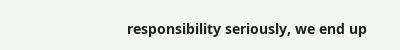responsibility seriously, we end up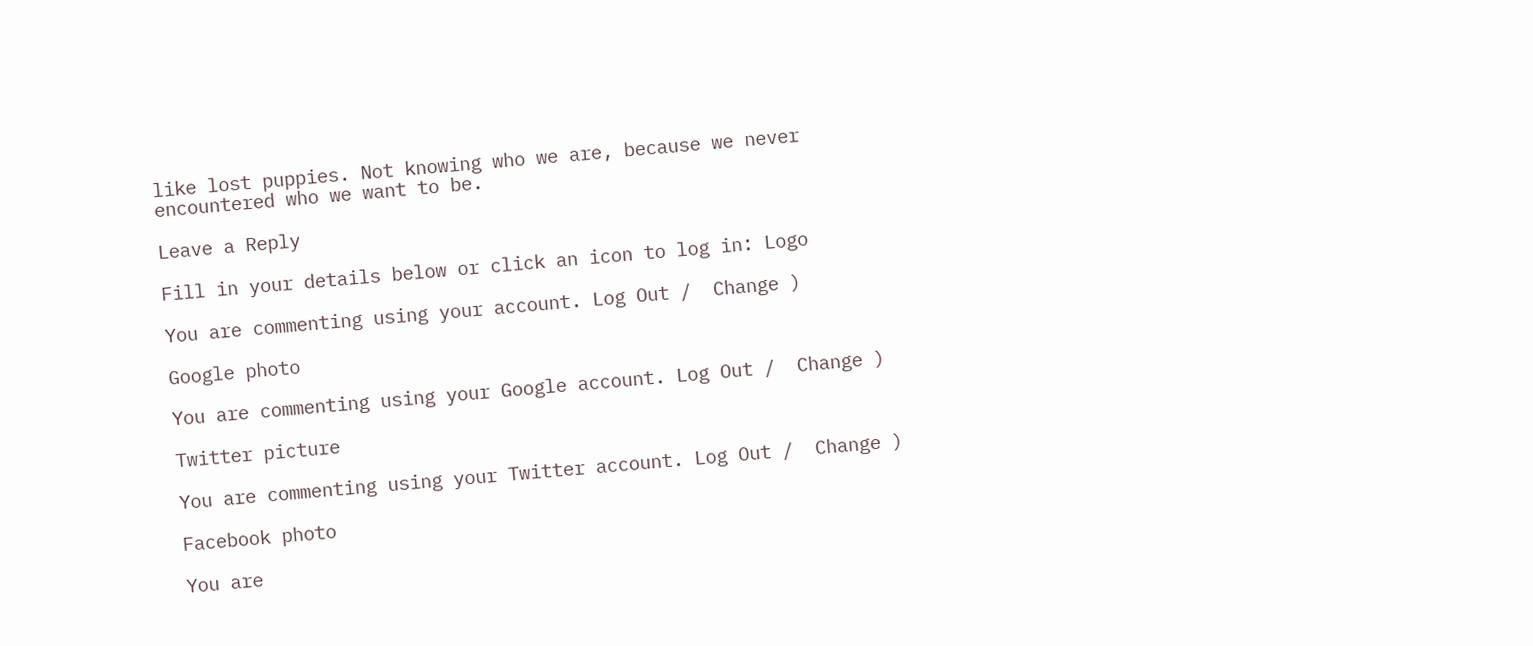like lost puppies. Not knowing who we are, because we never encountered who we want to be.

Leave a Reply

Fill in your details below or click an icon to log in: Logo

You are commenting using your account. Log Out /  Change )

Google photo

You are commenting using your Google account. Log Out /  Change )

Twitter picture

You are commenting using your Twitter account. Log Out /  Change )

Facebook photo

You are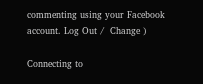commenting using your Facebook account. Log Out /  Change )

Connecting to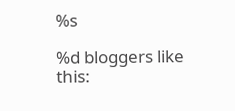%s

%d bloggers like this: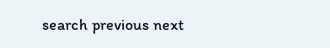search previous next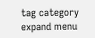tag category expand menu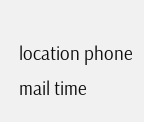location phone mail time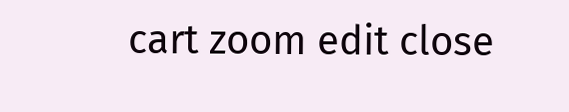cart zoom edit close